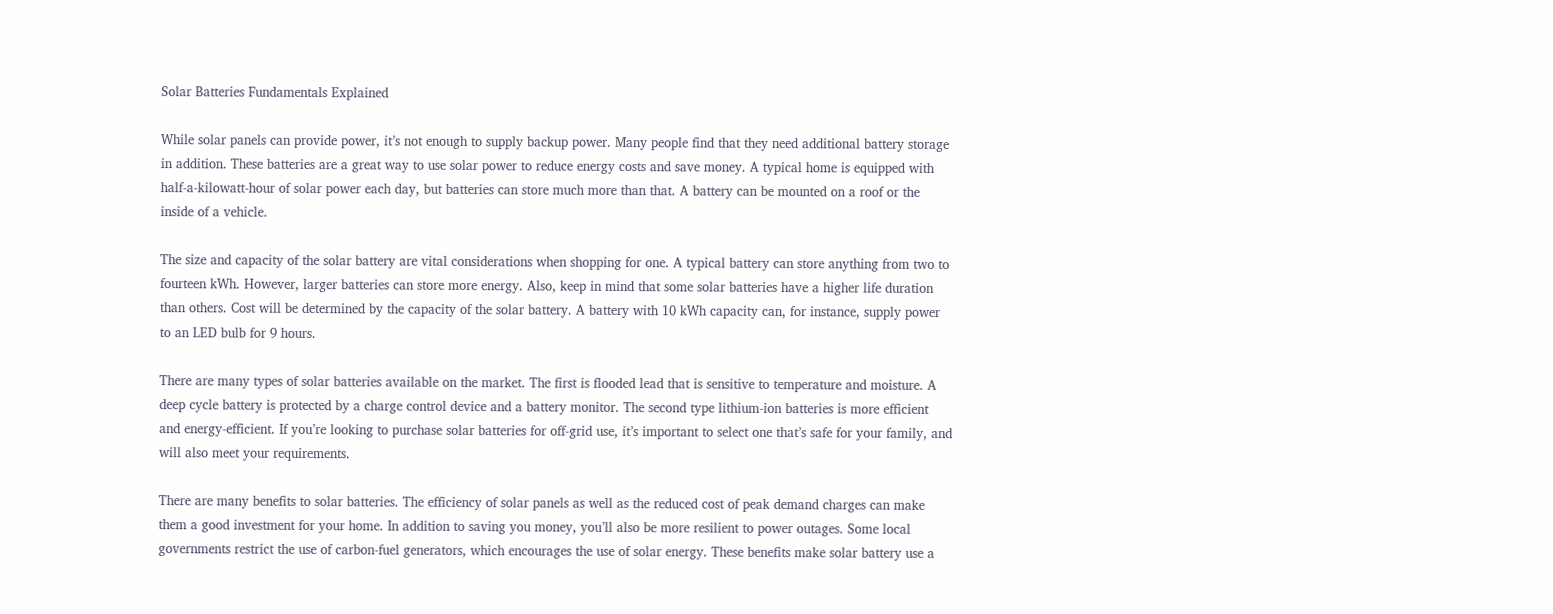Solar Batteries Fundamentals Explained

While solar panels can provide power, it’s not enough to supply backup power. Many people find that they need additional battery storage in addition. These batteries are a great way to use solar power to reduce energy costs and save money. A typical home is equipped with half-a-kilowatt-hour of solar power each day, but batteries can store much more than that. A battery can be mounted on a roof or the inside of a vehicle.

The size and capacity of the solar battery are vital considerations when shopping for one. A typical battery can store anything from two to fourteen kWh. However, larger batteries can store more energy. Also, keep in mind that some solar batteries have a higher life duration than others. Cost will be determined by the capacity of the solar battery. A battery with 10 kWh capacity can, for instance, supply power to an LED bulb for 9 hours.

There are many types of solar batteries available on the market. The first is flooded lead that is sensitive to temperature and moisture. A deep cycle battery is protected by a charge control device and a battery monitor. The second type lithium-ion batteries is more efficient and energy-efficient. If you’re looking to purchase solar batteries for off-grid use, it’s important to select one that’s safe for your family, and will also meet your requirements.

There are many benefits to solar batteries. The efficiency of solar panels as well as the reduced cost of peak demand charges can make them a good investment for your home. In addition to saving you money, you’ll also be more resilient to power outages. Some local governments restrict the use of carbon-fuel generators, which encourages the use of solar energy. These benefits make solar battery use a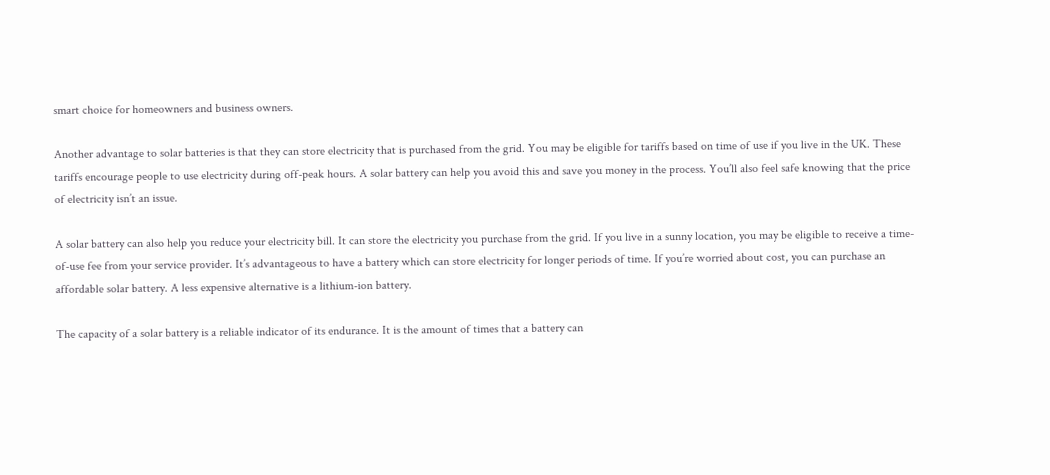smart choice for homeowners and business owners.

Another advantage to solar batteries is that they can store electricity that is purchased from the grid. You may be eligible for tariffs based on time of use if you live in the UK. These tariffs encourage people to use electricity during off-peak hours. A solar battery can help you avoid this and save you money in the process. You’ll also feel safe knowing that the price of electricity isn’t an issue.

A solar battery can also help you reduce your electricity bill. It can store the electricity you purchase from the grid. If you live in a sunny location, you may be eligible to receive a time-of-use fee from your service provider. It’s advantageous to have a battery which can store electricity for longer periods of time. If you’re worried about cost, you can purchase an affordable solar battery. A less expensive alternative is a lithium-ion battery.

The capacity of a solar battery is a reliable indicator of its endurance. It is the amount of times that a battery can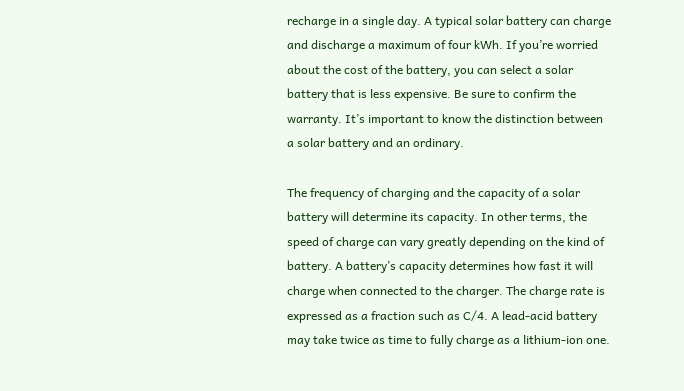recharge in a single day. A typical solar battery can charge and discharge a maximum of four kWh. If you’re worried about the cost of the battery, you can select a solar battery that is less expensive. Be sure to confirm the warranty. It’s important to know the distinction between a solar battery and an ordinary.

The frequency of charging and the capacity of a solar battery will determine its capacity. In other terms, the speed of charge can vary greatly depending on the kind of battery. A battery’s capacity determines how fast it will charge when connected to the charger. The charge rate is expressed as a fraction such as C/4. A lead-acid battery may take twice as time to fully charge as a lithium-ion one.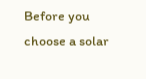Before you choose a solar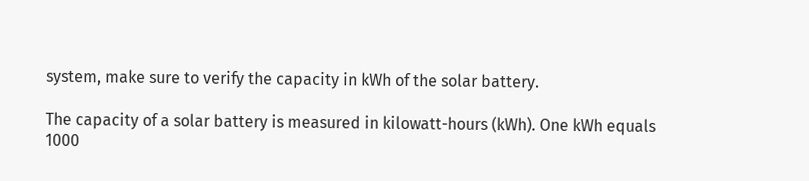system, make sure to verify the capacity in kWh of the solar battery.

The capacity of a solar battery is measured in kilowatt-hours (kWh). One kWh equals 1000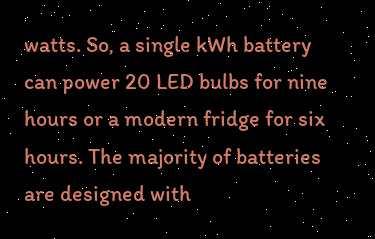watts. So, a single kWh battery can power 20 LED bulbs for nine hours or a modern fridge for six hours. The majority of batteries are designed with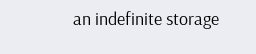an indefinite storage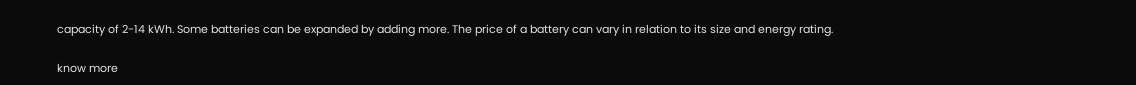capacity of 2-14 kWh. Some batteries can be expanded by adding more. The price of a battery can vary in relation to its size and energy rating.

know more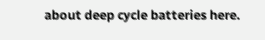about deep cycle batteries here.